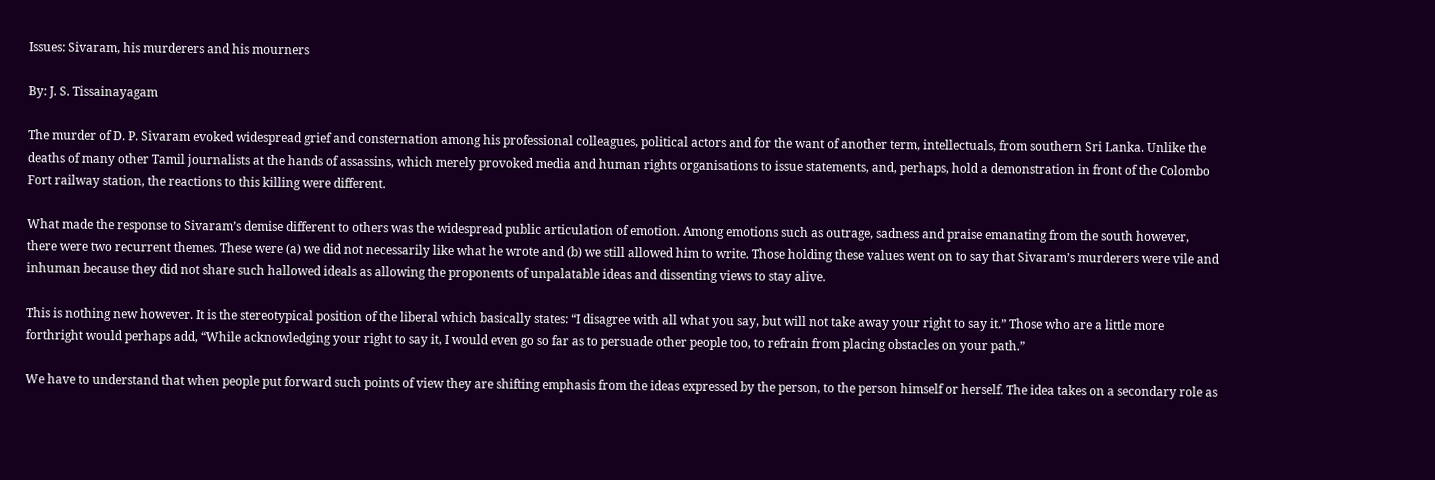Issues: Sivaram, his murderers and his mourners

By: J. S. Tissainayagam

The murder of D. P. Sivaram evoked widespread grief and consternation among his professional colleagues, political actors and for the want of another term, intellectuals, from southern Sri Lanka. Unlike the deaths of many other Tamil journalists at the hands of assassins, which merely provoked media and human rights organisations to issue statements, and, perhaps, hold a demonstration in front of the Colombo Fort railway station, the reactions to this killing were different.

What made the response to Sivaram’s demise different to others was the widespread public articulation of emotion. Among emotions such as outrage, sadness and praise emanating from the south however, there were two recurrent themes. These were (a) we did not necessarily like what he wrote and (b) we still allowed him to write. Those holding these values went on to say that Sivaram’s murderers were vile and inhuman because they did not share such hallowed ideals as allowing the proponents of unpalatable ideas and dissenting views to stay alive.

This is nothing new however. It is the stereotypical position of the liberal which basically states: “I disagree with all what you say, but will not take away your right to say it.” Those who are a little more forthright would perhaps add, “While acknowledging your right to say it, I would even go so far as to persuade other people too, to refrain from placing obstacles on your path.”

We have to understand that when people put forward such points of view they are shifting emphasis from the ideas expressed by the person, to the person himself or herself. The idea takes on a secondary role as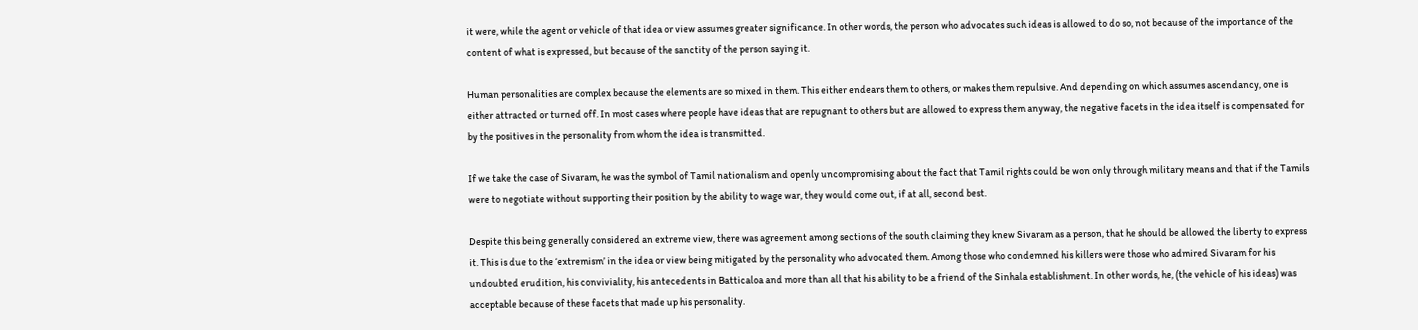it were, while the agent or vehicle of that idea or view assumes greater significance. In other words, the person who advocates such ideas is allowed to do so, not because of the importance of the content of what is expressed, but because of the sanctity of the person saying it.

Human personalities are complex because the elements are so mixed in them. This either endears them to others, or makes them repulsive. And depending on which assumes ascendancy, one is either attracted or turned off. In most cases where people have ideas that are repugnant to others but are allowed to express them anyway, the negative facets in the idea itself is compensated for by the positives in the personality from whom the idea is transmitted.

If we take the case of Sivaram, he was the symbol of Tamil nationalism and openly uncompromising about the fact that Tamil rights could be won only through military means and that if the Tamils were to negotiate without supporting their position by the ability to wage war, they would come out, if at all, second best.

Despite this being generally considered an extreme view, there was agreement among sections of the south claiming they knew Sivaram as a person, that he should be allowed the liberty to express it. This is due to the ‘extremism’ in the idea or view being mitigated by the personality who advocated them. Among those who condemned his killers were those who admired Sivaram for his undoubted erudition, his conviviality, his antecedents in Batticaloa and more than all that his ability to be a friend of the Sinhala establishment. In other words, he, (the vehicle of his ideas) was acceptable because of these facets that made up his personality.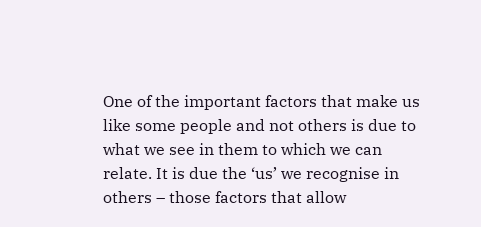One of the important factors that make us like some people and not others is due to what we see in them to which we can relate. It is due the ‘us’ we recognise in others – those factors that allow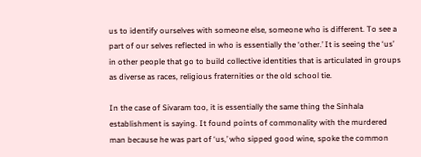us to identify ourselves with someone else, someone who is different. To see a part of our selves reflected in who is essentially the ‘other.’ It is seeing the ‘us’ in other people that go to build collective identities that is articulated in groups as diverse as races, religious fraternities or the old school tie.

In the case of Sivaram too, it is essentially the same thing the Sinhala establishment is saying. It found points of commonality with the murdered man because he was part of ‘us,’ who sipped good wine, spoke the common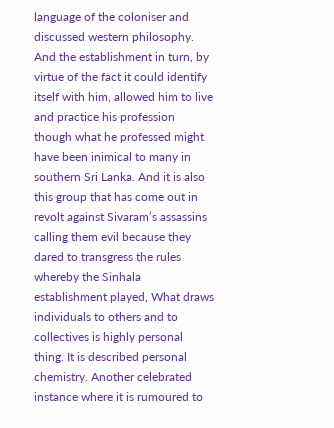language of the coloniser and discussed western philosophy. And the establishment in turn, by virtue of the fact it could identify itself with him, allowed him to live and practice his profession though what he professed might have been inimical to many in southern Sri Lanka. And it is also this group that has come out in revolt against Sivaram’s assassins calling them evil because they dared to transgress the rules whereby the Sinhala establishment played, What draws individuals to others and to collectives is highly personal thing. It is described personal chemistry. Another celebrated instance where it is rumoured to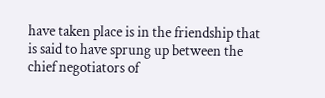have taken place is in the friendship that is said to have sprung up between the chief negotiators of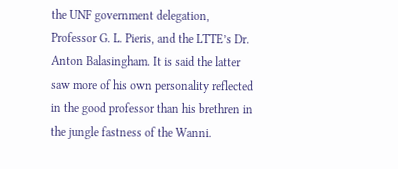the UNF government delegation, Professor G. L. Pieris, and the LTTE’s Dr. Anton Balasingham. It is said the latter saw more of his own personality reflected in the good professor than his brethren in the jungle fastness of the Wanni.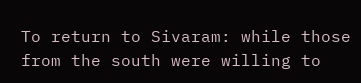To return to Sivaram: while those from the south were willing to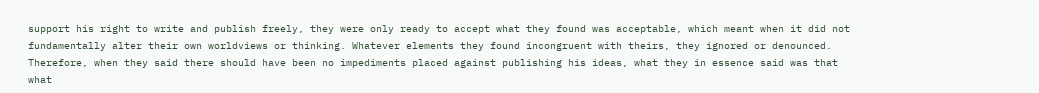support his right to write and publish freely, they were only ready to accept what they found was acceptable, which meant when it did not fundamentally alter their own worldviews or thinking. Whatever elements they found incongruent with theirs, they ignored or denounced. Therefore, when they said there should have been no impediments placed against publishing his ideas, what they in essence said was that what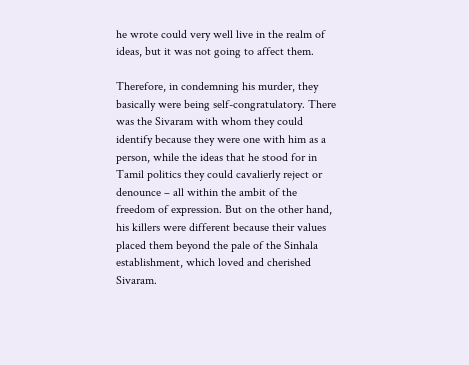he wrote could very well live in the realm of ideas, but it was not going to affect them.

Therefore, in condemning his murder, they basically were being self-congratulatory. There was the Sivaram with whom they could identify because they were one with him as a person, while the ideas that he stood for in Tamil politics they could cavalierly reject or denounce – all within the ambit of the freedom of expression. But on the other hand, his killers were different because their values placed them beyond the pale of the Sinhala establishment, which loved and cherished Sivaram.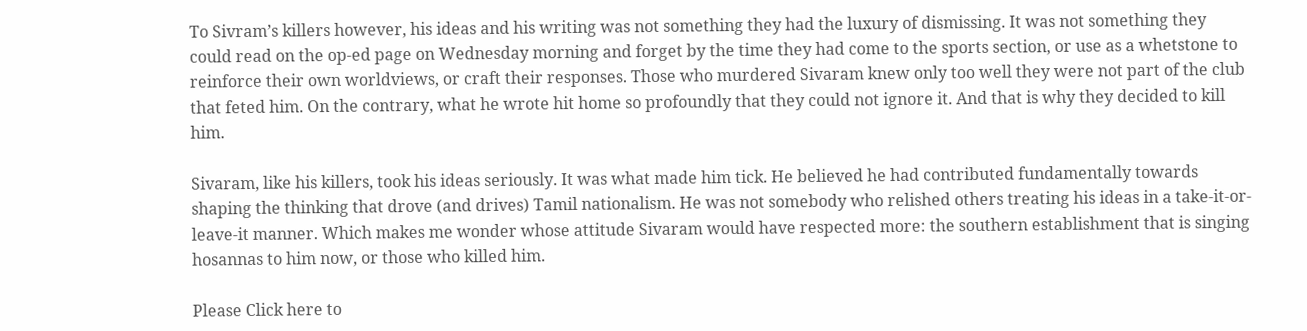To Sivram’s killers however, his ideas and his writing was not something they had the luxury of dismissing. It was not something they could read on the op-ed page on Wednesday morning and forget by the time they had come to the sports section, or use as a whetstone to reinforce their own worldviews, or craft their responses. Those who murdered Sivaram knew only too well they were not part of the club that feted him. On the contrary, what he wrote hit home so profoundly that they could not ignore it. And that is why they decided to kill him.

Sivaram, like his killers, took his ideas seriously. It was what made him tick. He believed he had contributed fundamentally towards shaping the thinking that drove (and drives) Tamil nationalism. He was not somebody who relished others treating his ideas in a take-it-or-leave-it manner. Which makes me wonder whose attitude Sivaram would have respected more: the southern establishment that is singing hosannas to him now, or those who killed him.

Please Click here to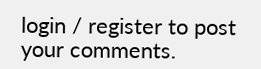login / register to post your comments.